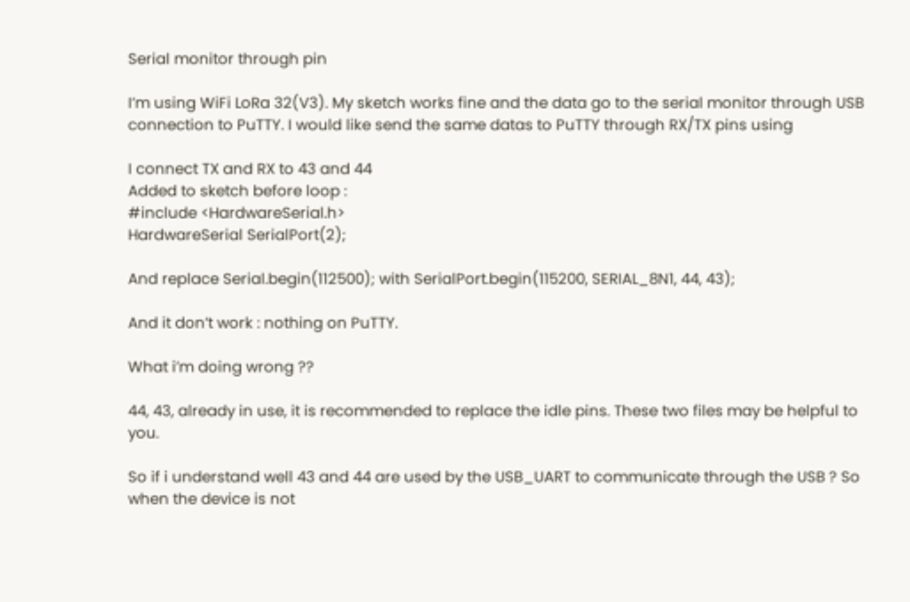Serial monitor through pin

I’m using WiFi LoRa 32(V3). My sketch works fine and the data go to the serial monitor through USB connection to PuTTY. I would like send the same datas to PuTTY through RX/TX pins using

I connect TX and RX to 43 and 44
Added to sketch before loop :
#include <HardwareSerial.h>
HardwareSerial SerialPort(2);

And replace Serial.begin(112500); with SerialPort.begin(115200, SERIAL_8N1, 44, 43);

And it don’t work : nothing on PuTTY.

What i’m doing wrong ??

44, 43, already in use, it is recommended to replace the idle pins. These two files may be helpful to you.

So if i understand well 43 and 44 are used by the USB_UART to communicate through the USB ? So when the device is not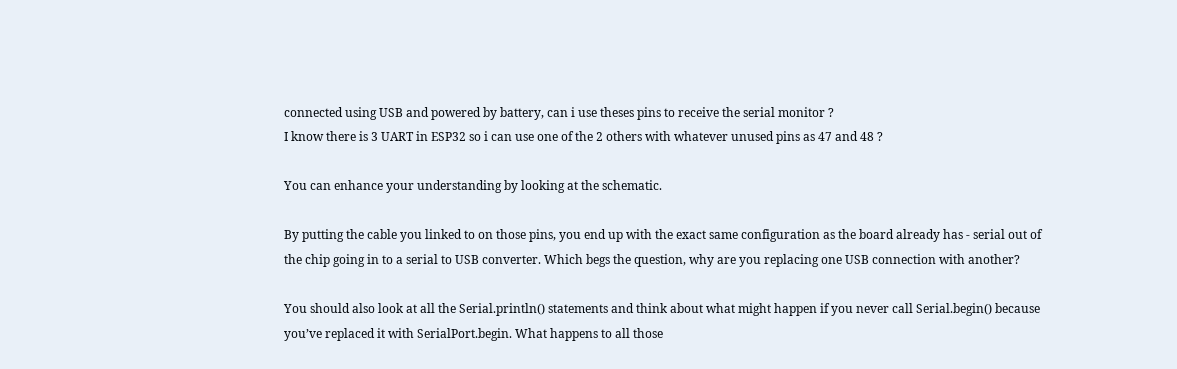connected using USB and powered by battery, can i use theses pins to receive the serial monitor ?
I know there is 3 UART in ESP32 so i can use one of the 2 others with whatever unused pins as 47 and 48 ?

You can enhance your understanding by looking at the schematic.

By putting the cable you linked to on those pins, you end up with the exact same configuration as the board already has - serial out of the chip going in to a serial to USB converter. Which begs the question, why are you replacing one USB connection with another?

You should also look at all the Serial.println() statements and think about what might happen if you never call Serial.begin() because you’ve replaced it with SerialPort.begin. What happens to all those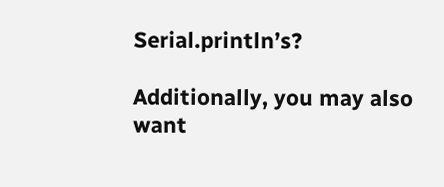Serial.println’s?

Additionally, you may also want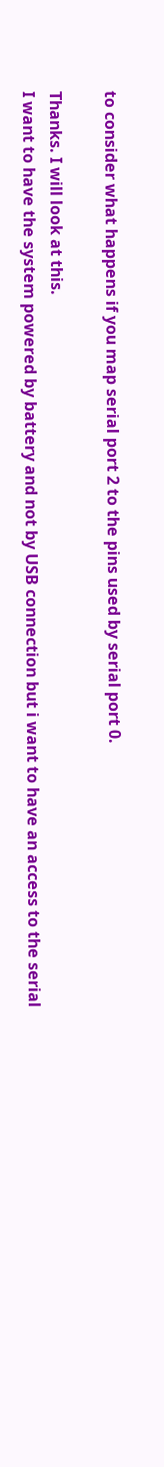to consider what happens if you map serial port 2 to the pins used by serial port 0.

Thanks. I will look at this.
I want to have the system powered by battery and not by USB connection but i want to have an access to the serial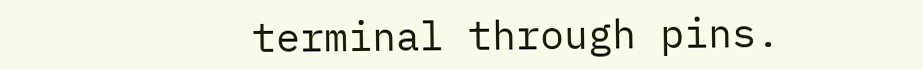terminal through pins.